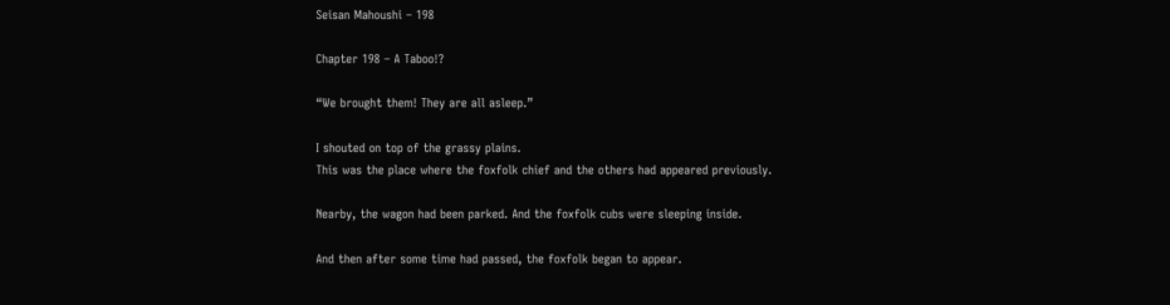Seisan Mahoushi – 198

Chapter 198 – A Taboo!?

“We brought them! They are all asleep.”

I shouted on top of the grassy plains.
This was the place where the foxfolk chief and the others had appeared previously.

Nearby, the wagon had been parked. And the foxfolk cubs were sleeping inside.

And then after some time had passed, the foxfolk began to appear.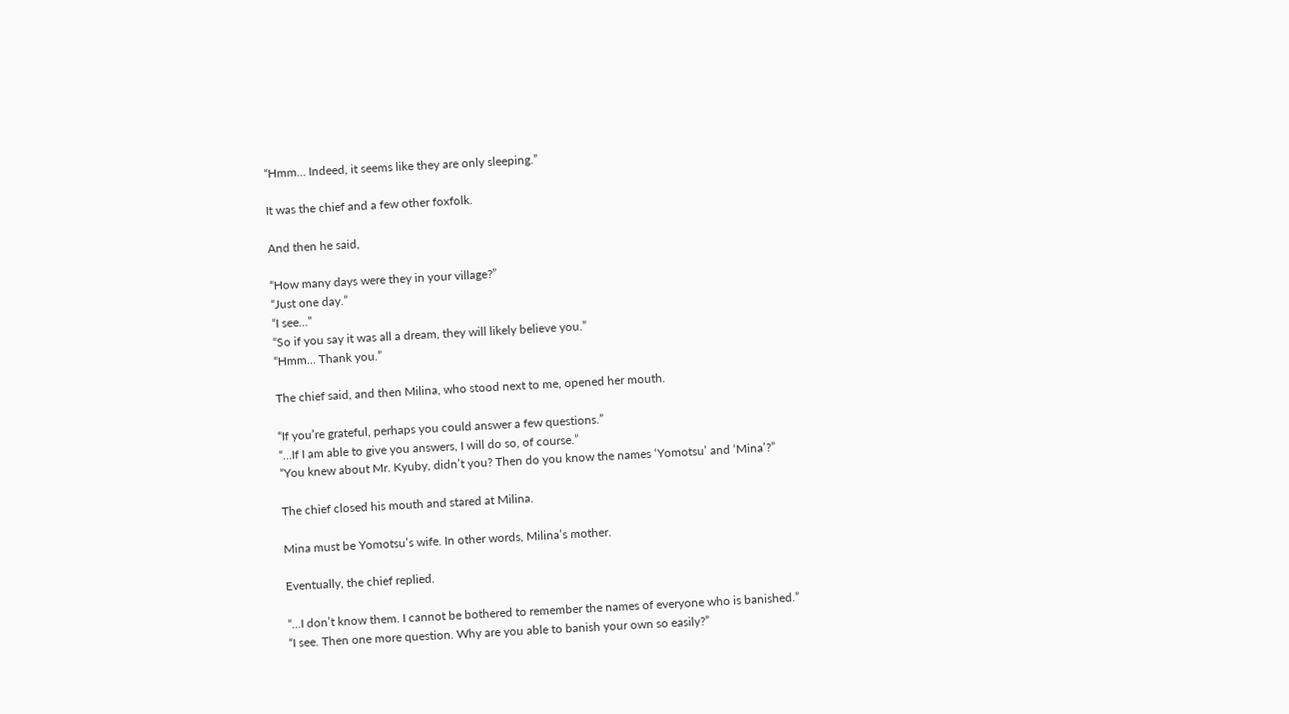“Hmm… Indeed, it seems like they are only sleeping.”

It was the chief and a few other foxfolk.

And then he said,

“How many days were they in your village?”
“Just one day.”
“I see…”
“So if you say it was all a dream, they will likely believe you.”
“Hmm… Thank you.”

The chief said, and then Milina, who stood next to me, opened her mouth.

“If you’re grateful, perhaps you could answer a few questions.”
“…If I am able to give you answers, I will do so, of course.”
“You knew about Mr. Kyuby, didn’t you? Then do you know the names ‘Yomotsu’ and ‘Mina’?”

The chief closed his mouth and stared at Milina.

Mina must be Yomotsu’s wife. In other words, Milina’s mother.

Eventually, the chief replied.

“…I don’t know them. I cannot be bothered to remember the names of everyone who is banished.”
“I see. Then one more question. Why are you able to banish your own so easily?”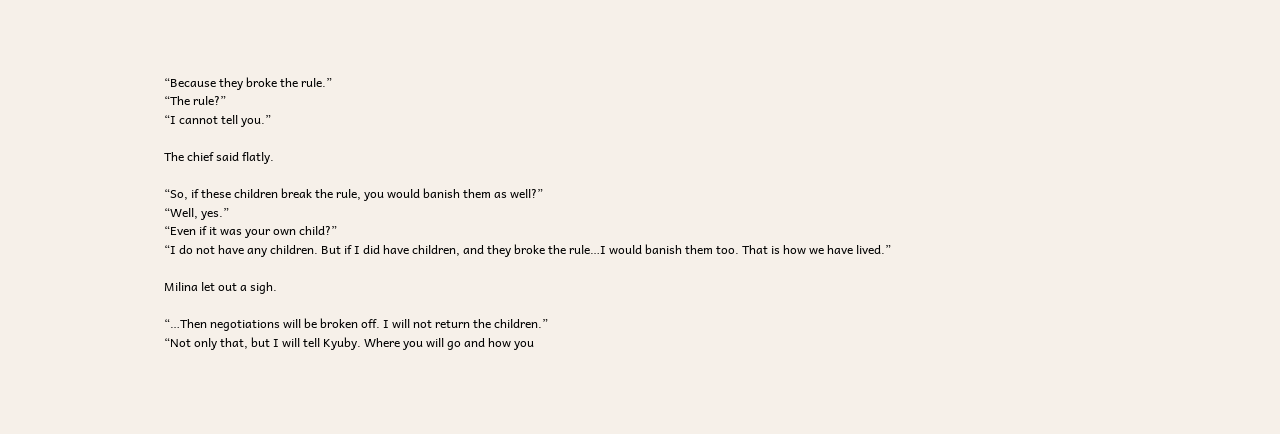“Because they broke the rule.”
“The rule?”
“I cannot tell you.”

The chief said flatly.

“So, if these children break the rule, you would banish them as well?”
“Well, yes.”
“Even if it was your own child?”
“I do not have any children. But if I did have children, and they broke the rule…I would banish them too. That is how we have lived.”

Milina let out a sigh.

“…Then negotiations will be broken off. I will not return the children.”
“Not only that, but I will tell Kyuby. Where you will go and how you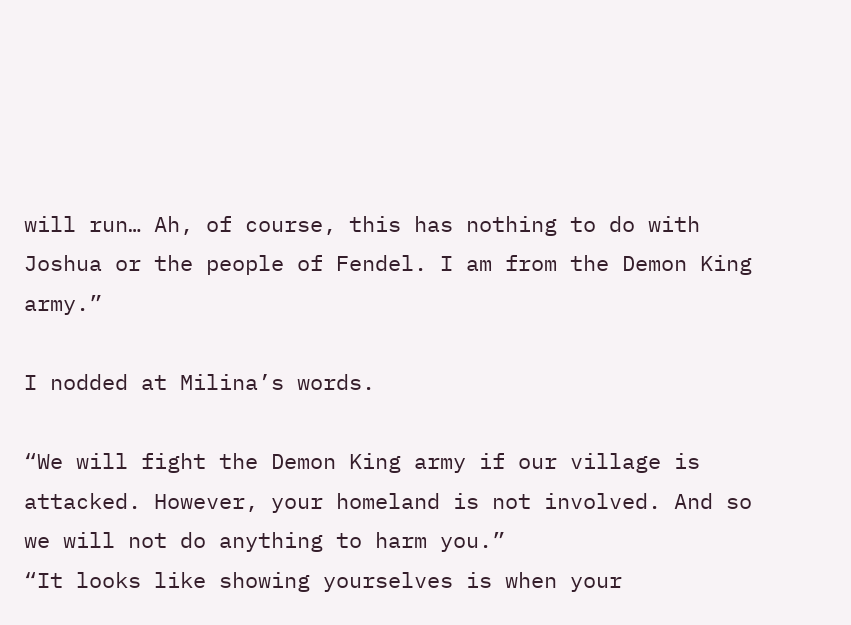will run… Ah, of course, this has nothing to do with Joshua or the people of Fendel. I am from the Demon King army.”

I nodded at Milina’s words.

“We will fight the Demon King army if our village is attacked. However, your homeland is not involved. And so we will not do anything to harm you.”
“It looks like showing yourselves is when your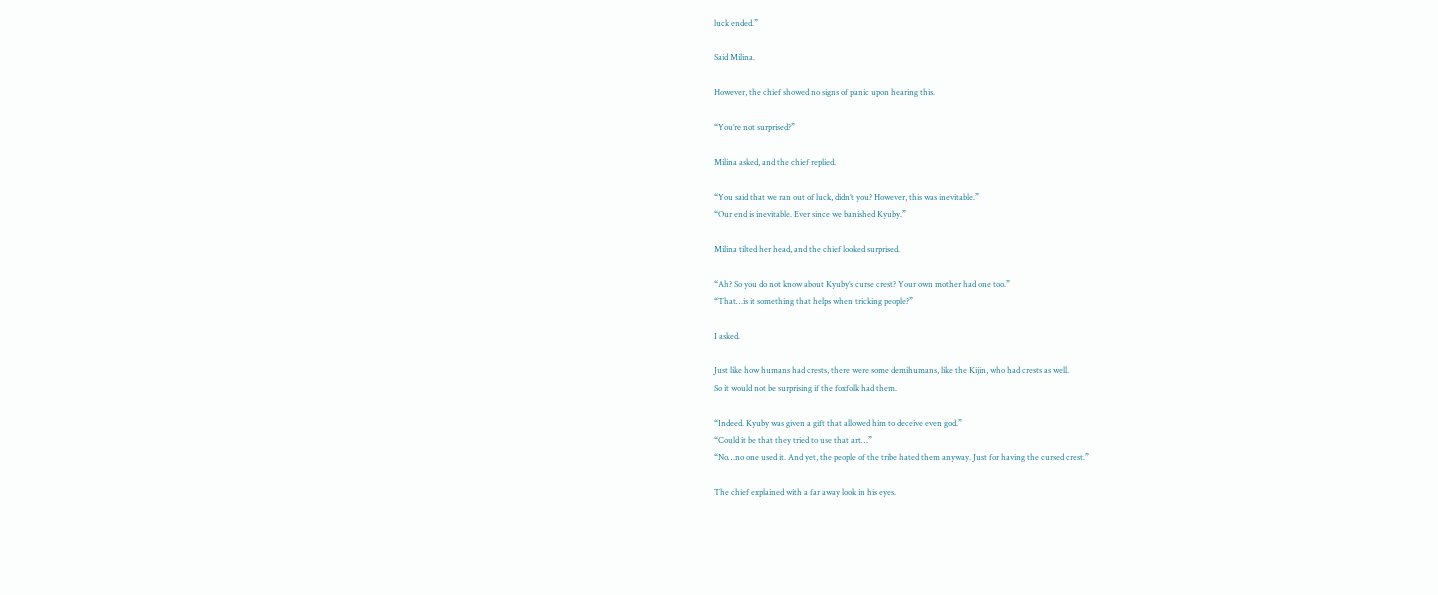luck ended.”

Said Milina.

However, the chief showed no signs of panic upon hearing this.

“You’re not surprised?”

Milina asked, and the chief replied.

“You said that we ran out of luck, didn’t you? However, this was inevitable.”
“Our end is inevitable. Ever since we banished Kyuby.”

Milina tilted her head, and the chief looked surprised.

“Ah? So you do not know about Kyuby’s curse crest? Your own mother had one too.”
“That…is it something that helps when tricking people?”

I asked.

Just like how humans had crests, there were some demihumans, like the Kijin, who had crests as well.
So it would not be surprising if the foxfolk had them.

“Indeed. Kyuby was given a gift that allowed him to deceive even god.”
“Could it be that they tried to use that art…”
“No…no one used it. And yet, the people of the tribe hated them anyway. Just for having the cursed crest.”

The chief explained with a far away look in his eyes.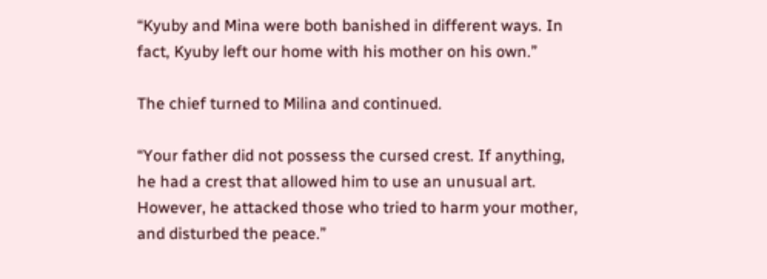“Kyuby and Mina were both banished in different ways. In fact, Kyuby left our home with his mother on his own.”

The chief turned to Milina and continued.

“Your father did not possess the cursed crest. If anything, he had a crest that allowed him to use an unusual art. However, he attacked those who tried to harm your mother, and disturbed the peace.”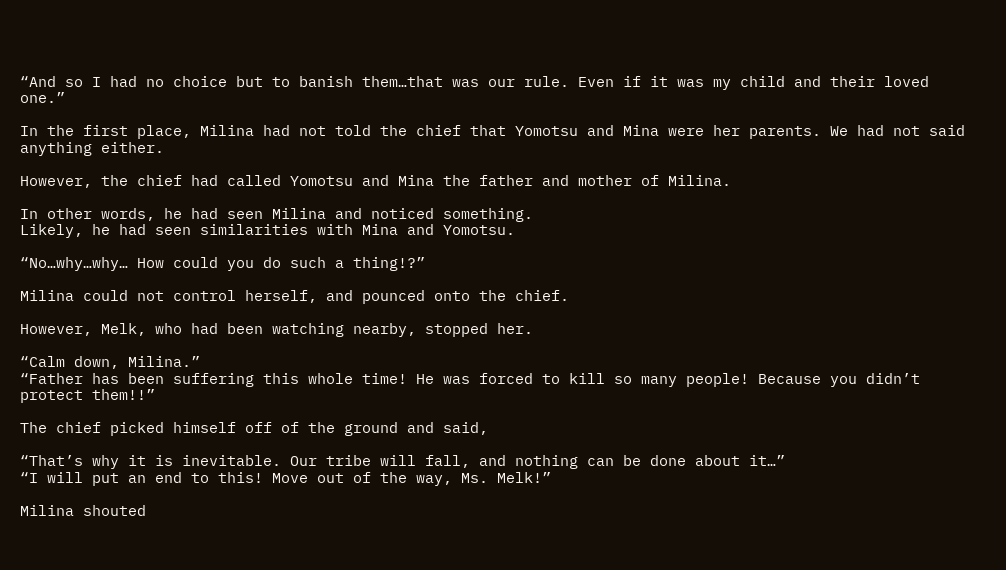“And so I had no choice but to banish them…that was our rule. Even if it was my child and their loved one.”

In the first place, Milina had not told the chief that Yomotsu and Mina were her parents. We had not said anything either.

However, the chief had called Yomotsu and Mina the father and mother of Milina.

In other words, he had seen Milina and noticed something.
Likely, he had seen similarities with Mina and Yomotsu.

“No…why…why… How could you do such a thing!?”

Milina could not control herself, and pounced onto the chief.

However, Melk, who had been watching nearby, stopped her.

“Calm down, Milina.”
“Father has been suffering this whole time! He was forced to kill so many people! Because you didn’t protect them!!”

The chief picked himself off of the ground and said,

“That’s why it is inevitable. Our tribe will fall, and nothing can be done about it…”
“I will put an end to this! Move out of the way, Ms. Melk!”

Milina shouted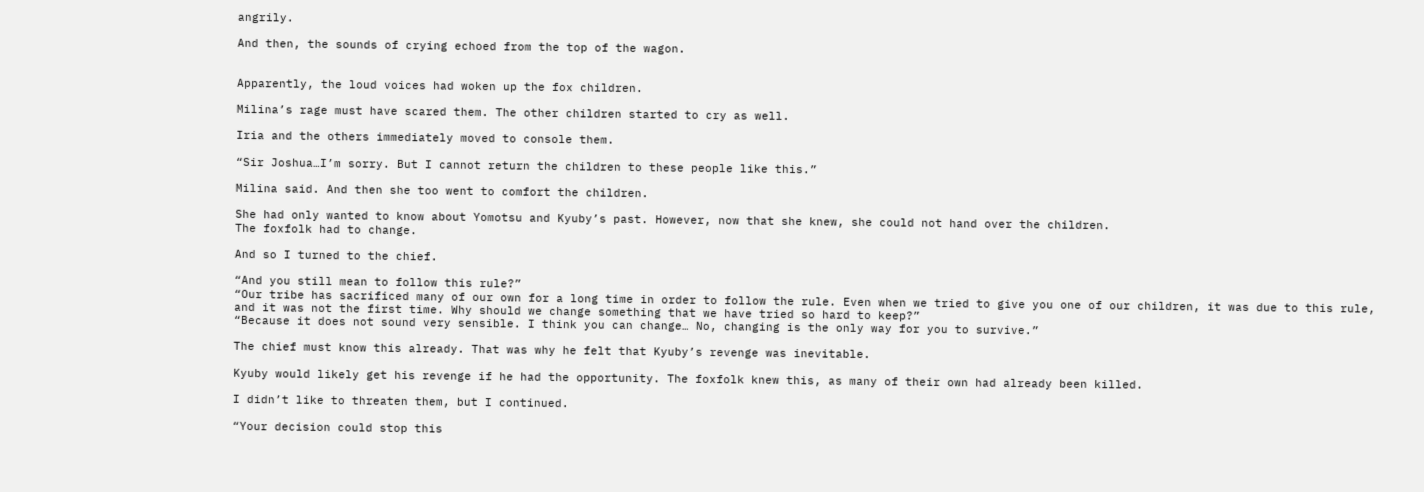angrily.

And then, the sounds of crying echoed from the top of the wagon.


Apparently, the loud voices had woken up the fox children.

Milina’s rage must have scared them. The other children started to cry as well.

Iria and the others immediately moved to console them.

“Sir Joshua…I’m sorry. But I cannot return the children to these people like this.”

Milina said. And then she too went to comfort the children.

She had only wanted to know about Yomotsu and Kyuby’s past. However, now that she knew, she could not hand over the children.
The foxfolk had to change.

And so I turned to the chief.

“And you still mean to follow this rule?”
“Our tribe has sacrificed many of our own for a long time in order to follow the rule. Even when we tried to give you one of our children, it was due to this rule, and it was not the first time. Why should we change something that we have tried so hard to keep?”
“Because it does not sound very sensible. I think you can change… No, changing is the only way for you to survive.”

The chief must know this already. That was why he felt that Kyuby’s revenge was inevitable.

Kyuby would likely get his revenge if he had the opportunity. The foxfolk knew this, as many of their own had already been killed.

I didn’t like to threaten them, but I continued.

“Your decision could stop this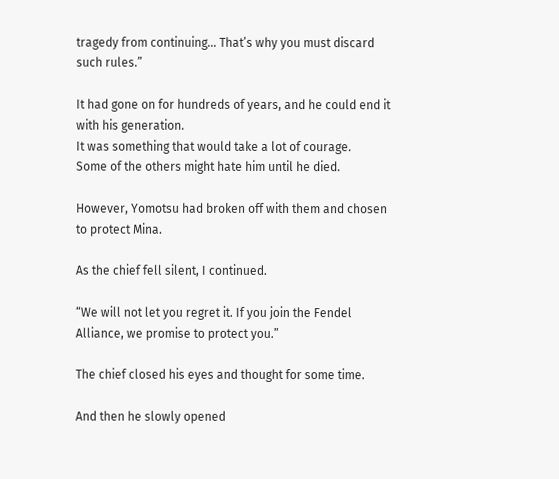tragedy from continuing… That’s why you must discard such rules.”

It had gone on for hundreds of years, and he could end it with his generation.
It was something that would take a lot of courage.
Some of the others might hate him until he died.

However, Yomotsu had broken off with them and chosen to protect Mina.

As the chief fell silent, I continued.

“We will not let you regret it. If you join the Fendel Alliance, we promise to protect you.”

The chief closed his eyes and thought for some time.

And then he slowly opened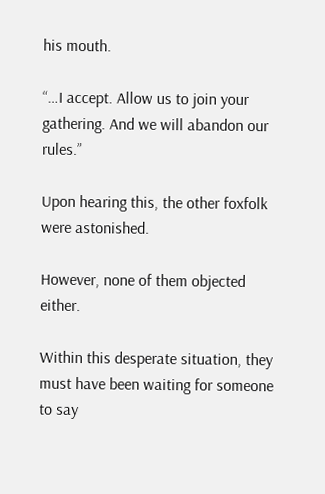his mouth.

“…I accept. Allow us to join your gathering. And we will abandon our rules.”

Upon hearing this, the other foxfolk were astonished.

However, none of them objected either.

Within this desperate situation, they must have been waiting for someone to say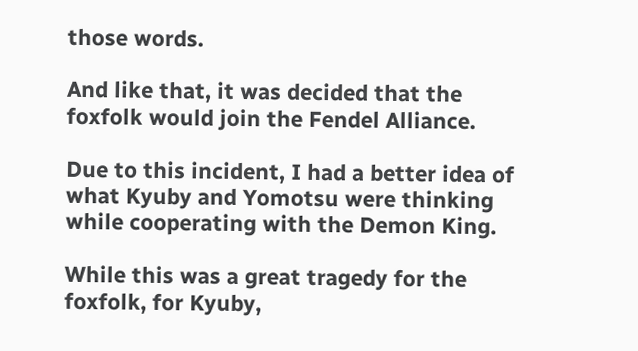those words.

And like that, it was decided that the foxfolk would join the Fendel Alliance.

Due to this incident, I had a better idea of what Kyuby and Yomotsu were thinking while cooperating with the Demon King.

While this was a great tragedy for the foxfolk, for Kyuby,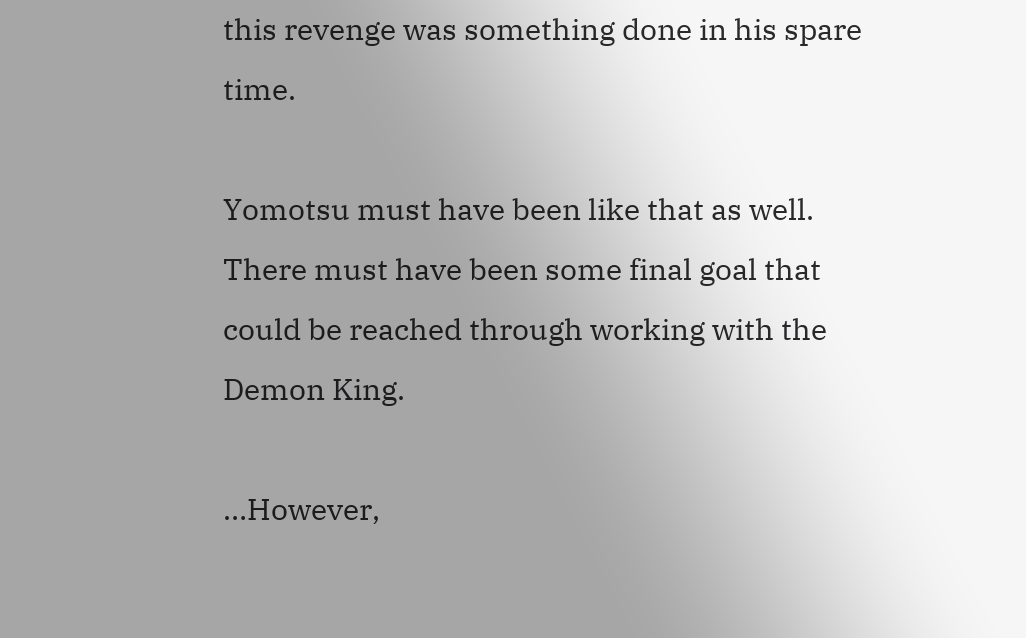this revenge was something done in his spare time.

Yomotsu must have been like that as well. There must have been some final goal that could be reached through working with the Demon King.

…However,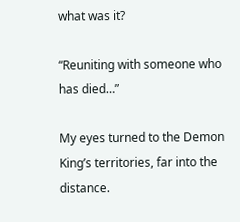what was it?

“Reuniting with someone who has died…”

My eyes turned to the Demon King’s territories, far into the distance.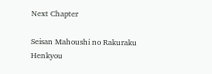Next Chapter

Seisan Mahoushi no Rakuraku Henkyou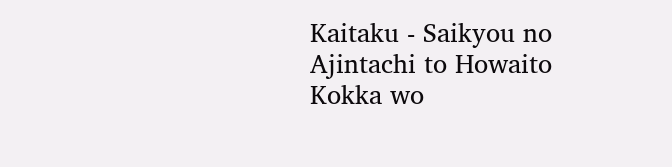Kaitaku - Saikyou no Ajintachi to Howaito Kokka wo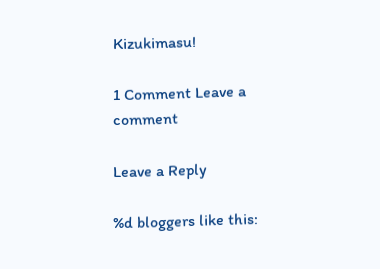Kizukimasu!

1 Comment Leave a comment

Leave a Reply

%d bloggers like this: